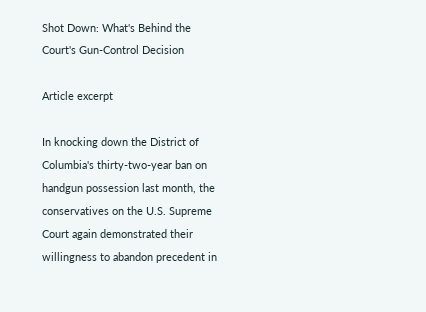Shot Down: What's Behind the Court's Gun-Control Decision

Article excerpt

In knocking down the District of Columbia's thirty-two-year ban on handgun possession last month, the conservatives on the U.S. Supreme Court again demonstrated their willingness to abandon precedent in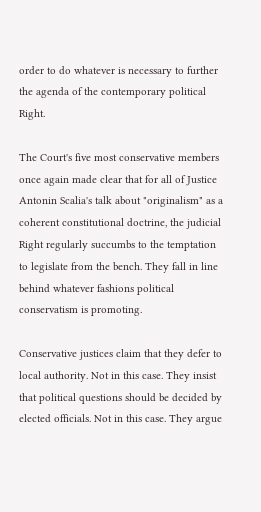order to do whatever is necessary to further the agenda of the contemporary political Right.

The Court's five most conservative members once again made clear that for all of Justice Antonin Scalia's talk about "originalism" as a coherent constitutional doctrine, the judicial Right regularly succumbs to the temptation to legislate from the bench. They fall in line behind whatever fashions political conservatism is promoting.

Conservative justices claim that they defer to local authority. Not in this case. They insist that political questions should be decided by elected officials. Not in this case. They argue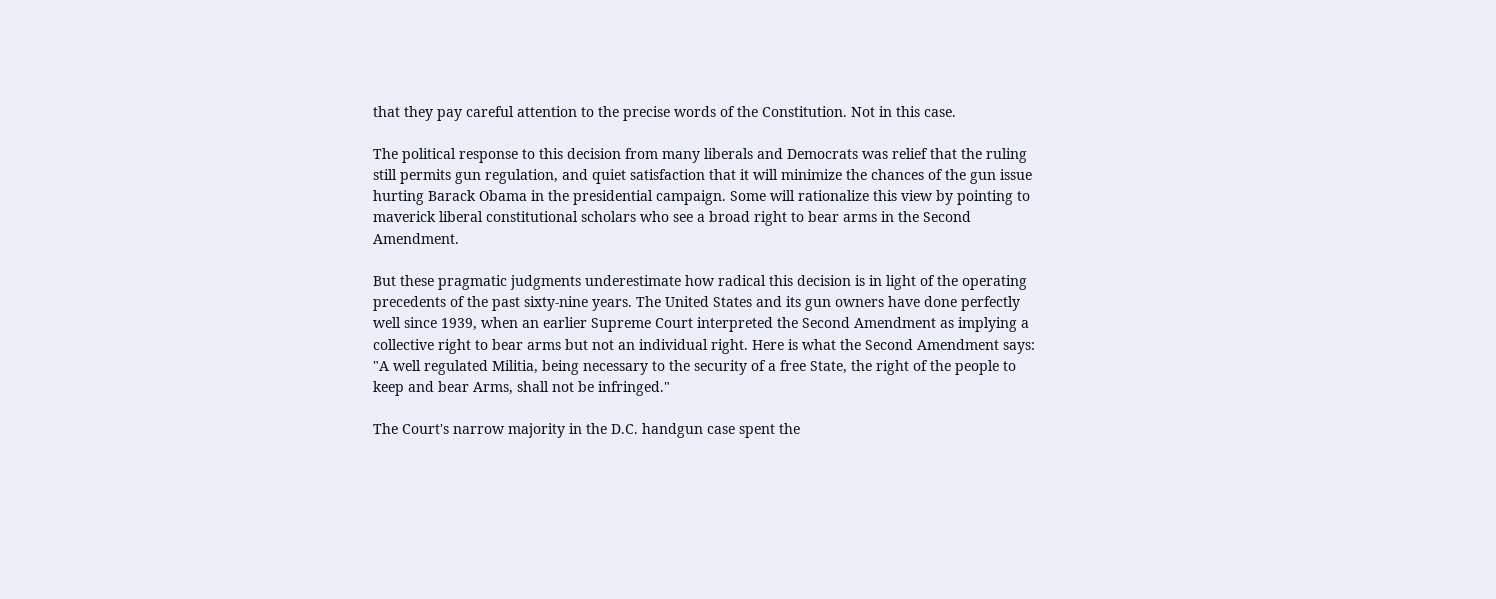that they pay careful attention to the precise words of the Constitution. Not in this case.

The political response to this decision from many liberals and Democrats was relief that the ruling still permits gun regulation, and quiet satisfaction that it will minimize the chances of the gun issue hurting Barack Obama in the presidential campaign. Some will rationalize this view by pointing to maverick liberal constitutional scholars who see a broad right to bear arms in the Second Amendment.

But these pragmatic judgments underestimate how radical this decision is in light of the operating precedents of the past sixty-nine years. The United States and its gun owners have done perfectly well since 1939, when an earlier Supreme Court interpreted the Second Amendment as implying a collective right to bear arms but not an individual right. Here is what the Second Amendment says: "A well regulated Militia, being necessary to the security of a free State, the right of the people to keep and bear Arms, shall not be infringed."

The Court's narrow majority in the D.C. handgun case spent the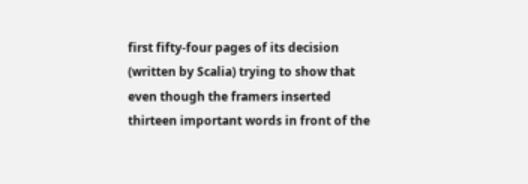first fifty-four pages of its decision (written by Scalia) trying to show that even though the framers inserted thirteen important words in front of the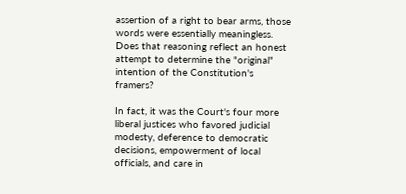assertion of a right to bear arms, those words were essentially meaningless. Does that reasoning reflect an honest attempt to determine the "original" intention of the Constitution's framers?

In fact, it was the Court's four more liberal justices who favored judicial modesty, deference to democratic decisions, empowerment of local officials, and care in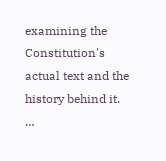examining the Constitution's actual text and the history behind it. …